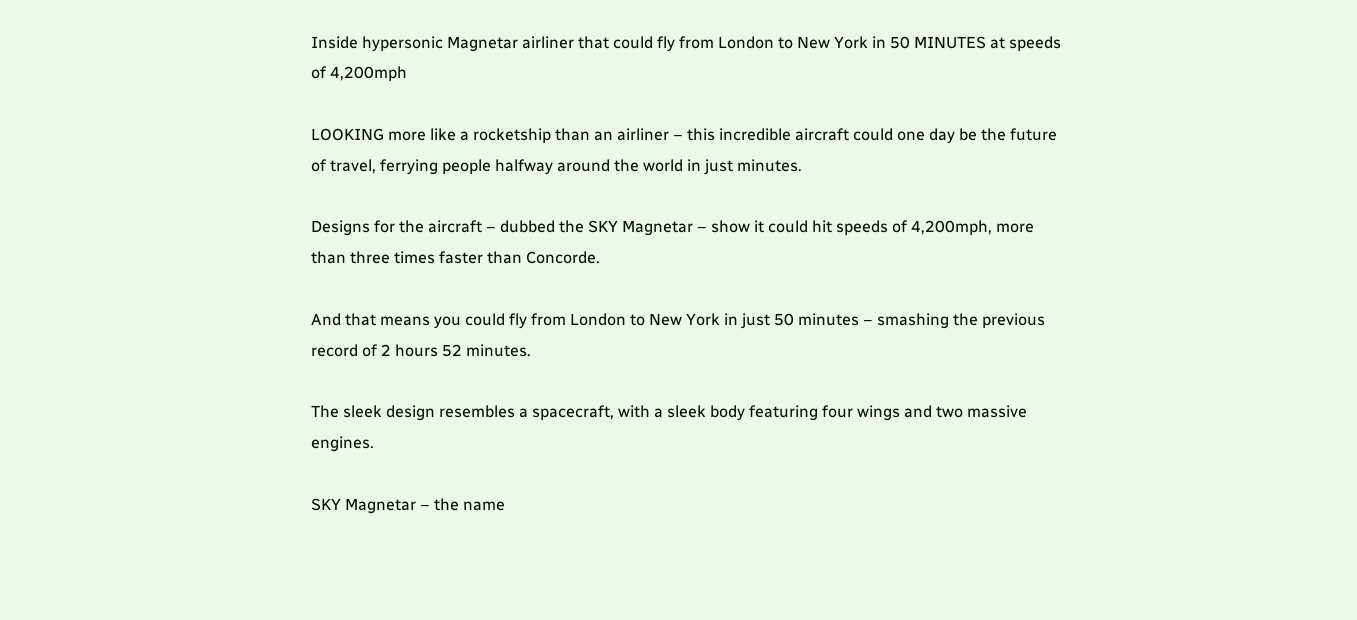Inside hypersonic Magnetar airliner that could fly from London to New York in 50 MINUTES at speeds of 4,200mph

LOOKING more like a rocketship than an airliner – this incredible aircraft could one day be the future of travel, ferrying people halfway around the world in just minutes.

Designs for the aircraft – dubbed the SKY Magnetar – show it could hit speeds of 4,200mph, more than three times faster than Concorde.

And that means you could fly from London to New York in just 50 minutes – smashing the previous record of 2 hours 52 minutes.

The sleek design resembles a spacecraft, with a sleek body featuring four wings and two massive engines.

SKY Magnetar – the name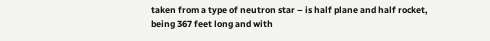taken from a type of neutron star – is half plane and half rocket, being 367 feet long and with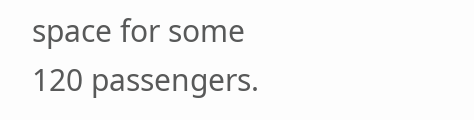space for some 120 passengers.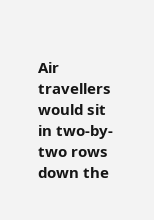Air travellers would sit in two-by-two rows down the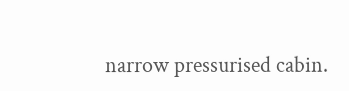narrow pressurised cabin.